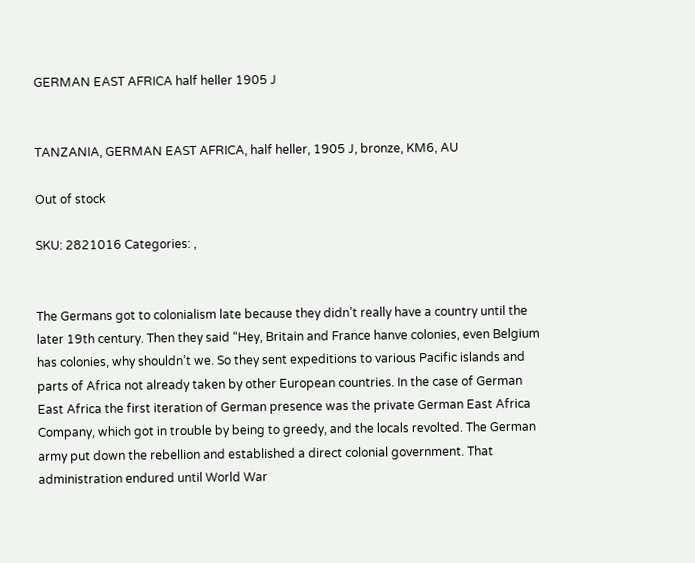GERMAN EAST AFRICA half heller 1905 J


TANZANIA, GERMAN EAST AFRICA, half heller, 1905 J, bronze, KM6, AU

Out of stock

SKU: 2821016 Categories: ,


The Germans got to colonialism late because they didn’t really have a country until the later 19th century. Then they said “Hey, Britain and France hanve colonies, even Belgium has colonies, why shouldn’t we. So they sent expeditions to various Pacific islands and parts of Africa not already taken by other European countries. In the case of German East Africa the first iteration of German presence was the private German East Africa Company, which got in trouble by being to greedy, and the locals revolted. The German army put down the rebellion and established a direct colonial government. That administration endured until World War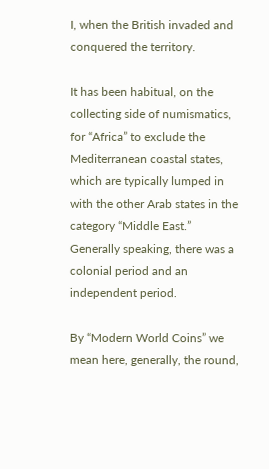I, when the British invaded and conquered the territory.

It has been habitual, on the collecting side of numismatics, for “Africa” to exclude the Mediterranean coastal states, which are typically lumped in with the other Arab states in the category “Middle East.” Generally speaking, there was a colonial period and an independent period.

By “Modern World Coins” we mean here, generally, the round,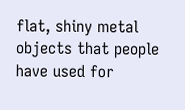flat, shiny metal objects that people have used for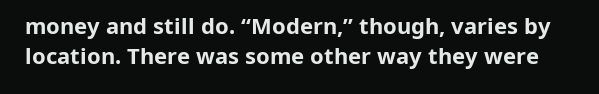money and still do. “Modern,” though, varies by location. There was some other way they were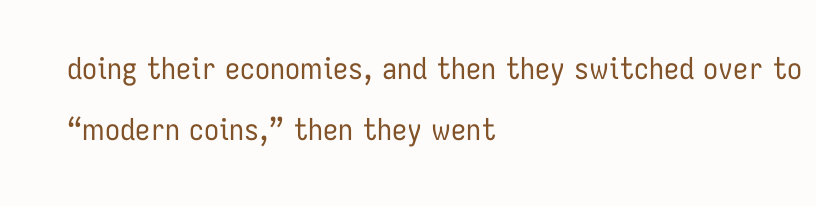doing their economies, and then they switched over to “modern coins,” then they went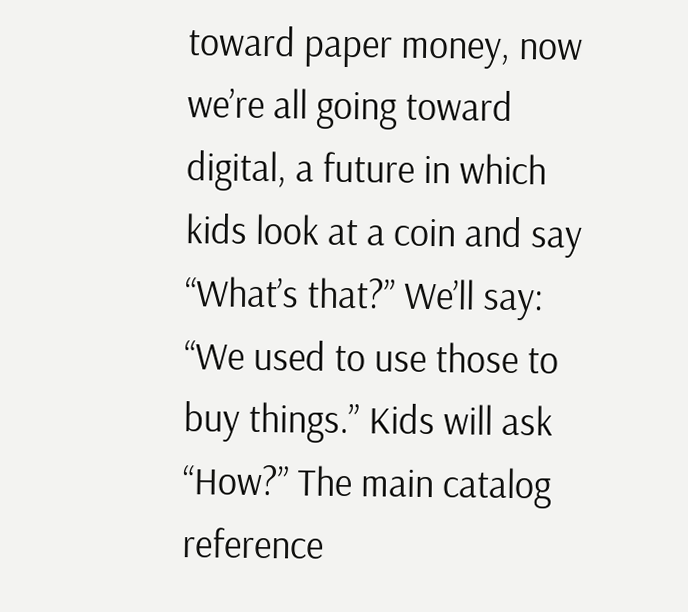toward paper money, now we’re all going toward digital, a future in which kids look at a coin and say “What’s that?” We’ll say: “We used to use those to buy things.” Kids will ask “How?” The main catalog reference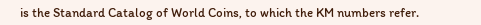is the Standard Catalog of World Coins, to which the KM numbers refer.